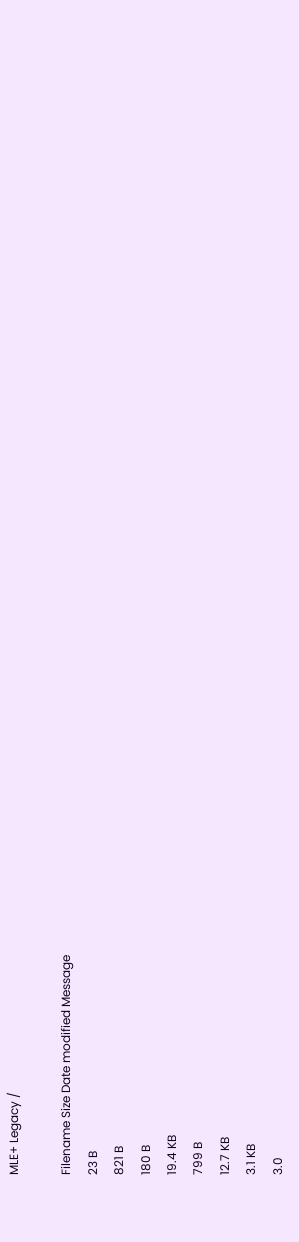MLE+ Legacy /

Filename Size Date modified Message
23 B
821 B
180 B
19.4 KB
799 B
12.7 KB
3.1 KB
3.0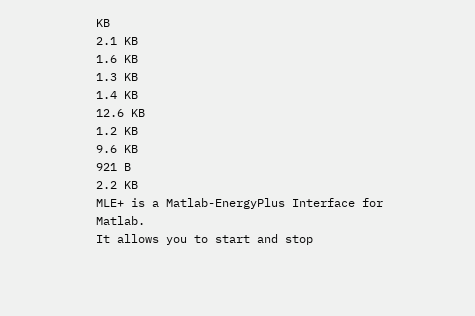KB
2.1 KB
1.6 KB
1.3 KB
1.4 KB
12.6 KB
1.2 KB
9.6 KB
921 B
2.2 KB
MLE+ is a Matlab-EnergyPlus Interface for Matlab.
It allows you to start and stop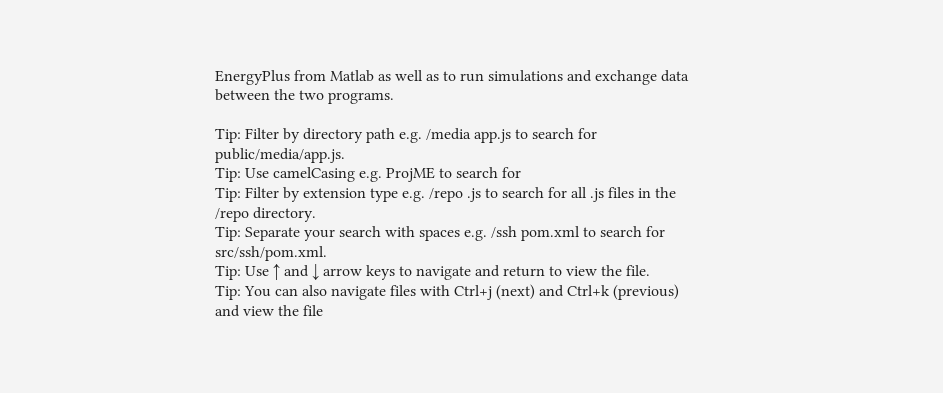EnergyPlus from Matlab as well as to run simulations and exchange data between the two programs.

Tip: Filter by directory path e.g. /media app.js to search for public/media/app.js.
Tip: Use camelCasing e.g. ProjME to search for
Tip: Filter by extension type e.g. /repo .js to search for all .js files in the /repo directory.
Tip: Separate your search with spaces e.g. /ssh pom.xml to search for src/ssh/pom.xml.
Tip: Use ↑ and ↓ arrow keys to navigate and return to view the file.
Tip: You can also navigate files with Ctrl+j (next) and Ctrl+k (previous) and view the file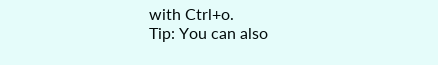with Ctrl+o.
Tip: You can also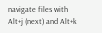navigate files with Alt+j (next) and Alt+k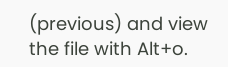(previous) and view the file with Alt+o.